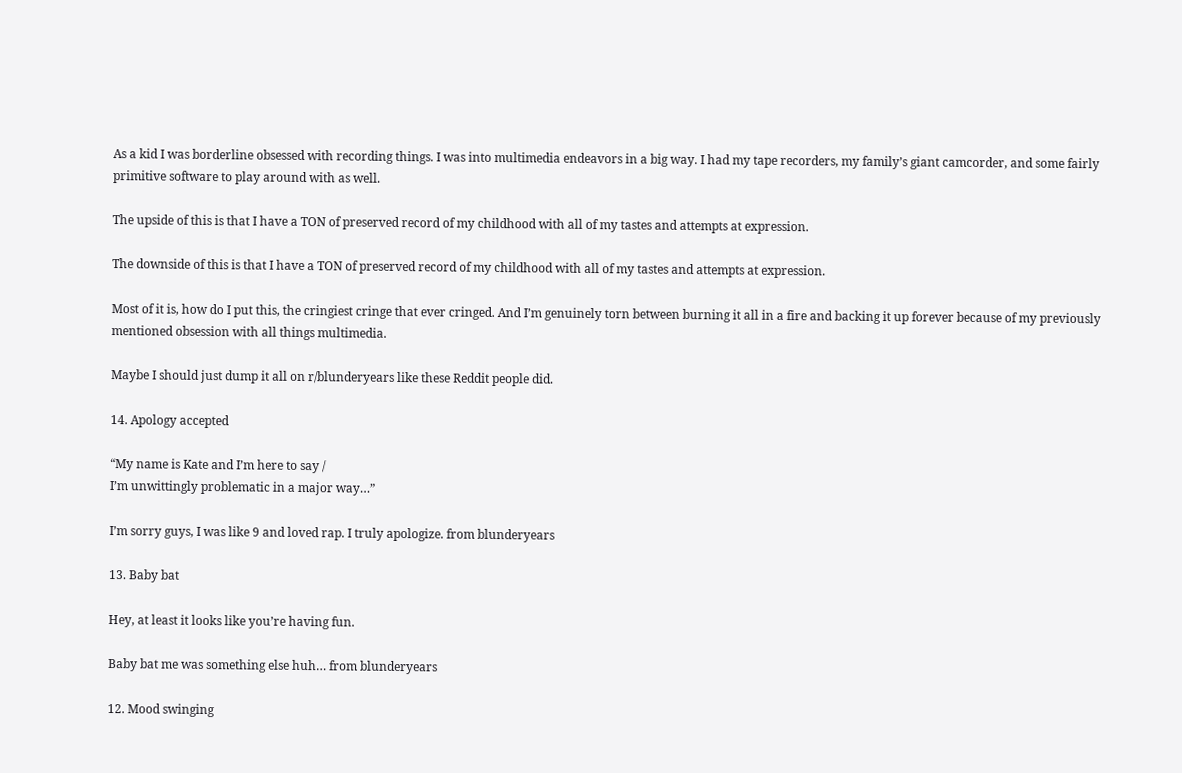As a kid I was borderline obsessed with recording things. I was into multimedia endeavors in a big way. I had my tape recorders, my family’s giant camcorder, and some fairly primitive software to play around with as well.

The upside of this is that I have a TON of preserved record of my childhood with all of my tastes and attempts at expression.

The downside of this is that I have a TON of preserved record of my childhood with all of my tastes and attempts at expression.

Most of it is, how do I put this, the cringiest cringe that ever cringed. And I’m genuinely torn between burning it all in a fire and backing it up forever because of my previously mentioned obsession with all things multimedia.

Maybe I should just dump it all on r/blunderyears like these Reddit people did.

14. Apology accepted

“My name is Kate and I’m here to say /
I’m unwittingly problematic in a major way…”

I’m sorry guys, I was like 9 and loved rap. I truly apologize. from blunderyears

13. Baby bat

Hey, at least it looks like you’re having fun.

Baby bat me was something else huh… from blunderyears

12. Mood swinging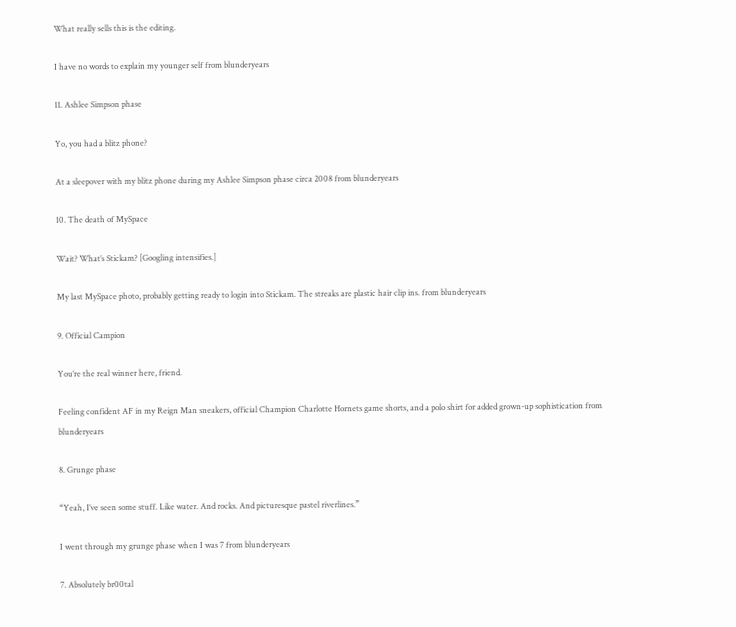What really sells this is the editing.

I have no words to explain my younger self from blunderyears

11. Ashlee Simpson phase

Yo, you had a blitz phone?

At a sleepover with my blitz phone during my Ashlee Simpson phase circa 2008 from blunderyears

10. The death of MySpace

Wait? What’s Stickam? [Googling intensifies.]

My last MySpace photo, probably getting ready to login into Stickam. The streaks are plastic hair clip ins. from blunderyears

9. Official Campion

You’re the real winner here, friend.

Feeling confident AF in my Reign Man sneakers, official Champion Charlotte Hornets game shorts, and a polo shirt for added grown-up sophistication from blunderyears

8. Grunge phase

“Yeah, I’ve seen some stuff. Like water. And rocks. And picturesque pastel riverlines.”

I went through my grunge phase when I was 7 from blunderyears

7. Absolutely br00tal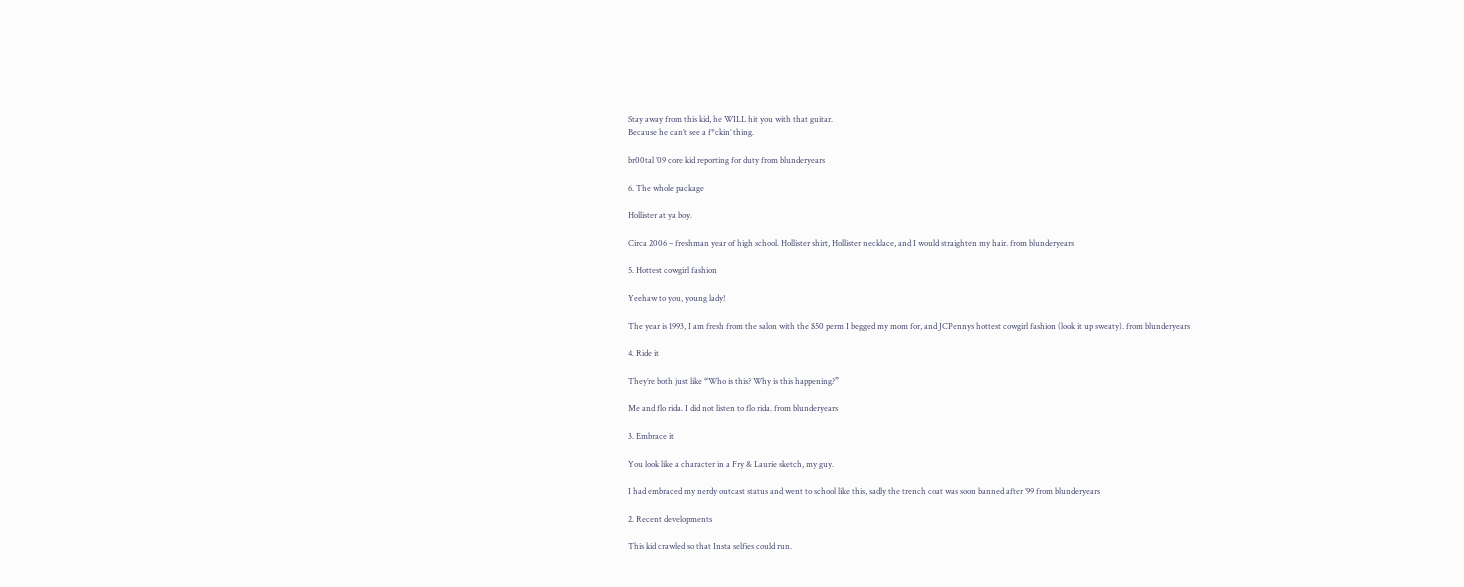Stay away from this kid, he WILL hit you with that guitar.
Because he can’t see a f*ckin’ thing.

br00tal ’09 core kid reporting for duty from blunderyears

6. The whole package

Hollister at ya boy.

Circa 2006 – freshman year of high school. Hollister shirt, Hollister necklace, and I would straighten my hair. from blunderyears

5. Hottest cowgirl fashion

Yeehaw to you, young lady!

The year is 1993, I am fresh from the salon with the $50 perm I begged my mom for, and JCPennys hottest cowgirl fashion (look it up sweaty). from blunderyears

4. Ride it

They’re both just like “Who is this? Why is this happening?”

Me and flo rida. I did not listen to flo rida. from blunderyears

3. Embrace it

You look like a character in a Fry & Laurie sketch, my guy.

I had embraced my nerdy outcast status and went to school like this, sadly the trench coat was soon banned after ’99 from blunderyears

2. Recent developments

This kid crawled so that Insta selfies could run.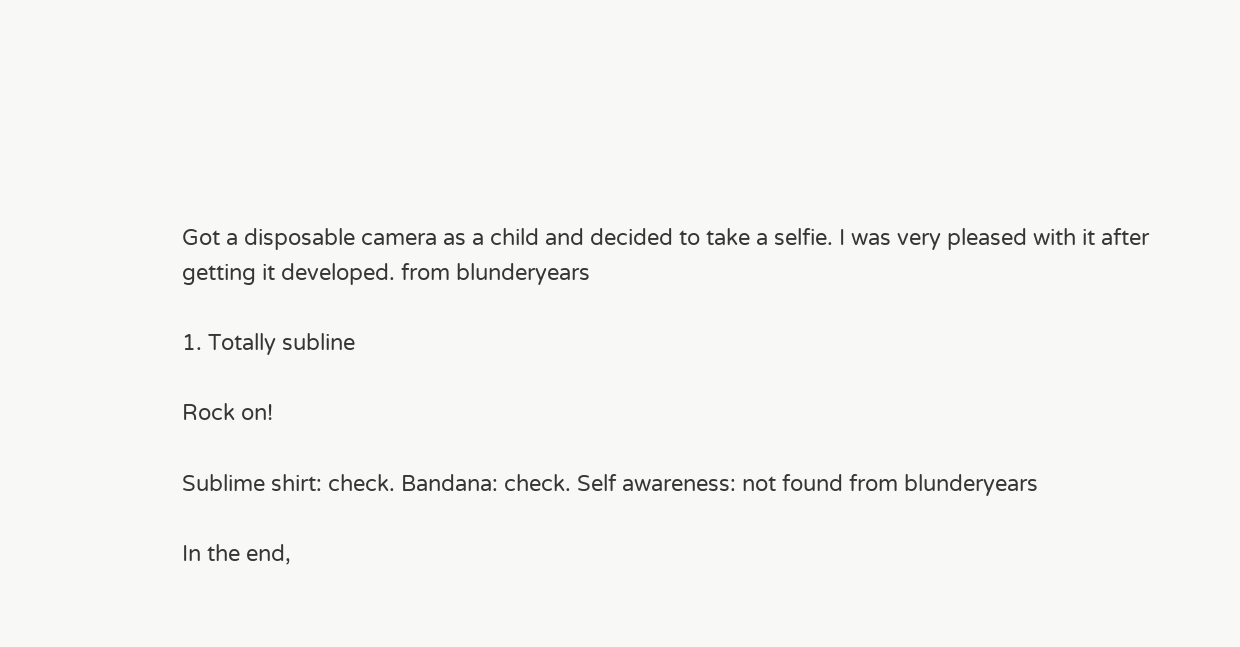Got a disposable camera as a child and decided to take a selfie. I was very pleased with it after getting it developed. from blunderyears

1. Totally subline

Rock on!

Sublime shirt: check. Bandana: check. Self awareness: not found from blunderyears

In the end,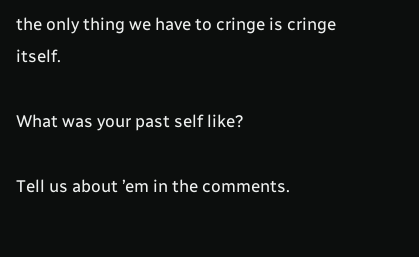the only thing we have to cringe is cringe itself.

What was your past self like?

Tell us about ’em in the comments.